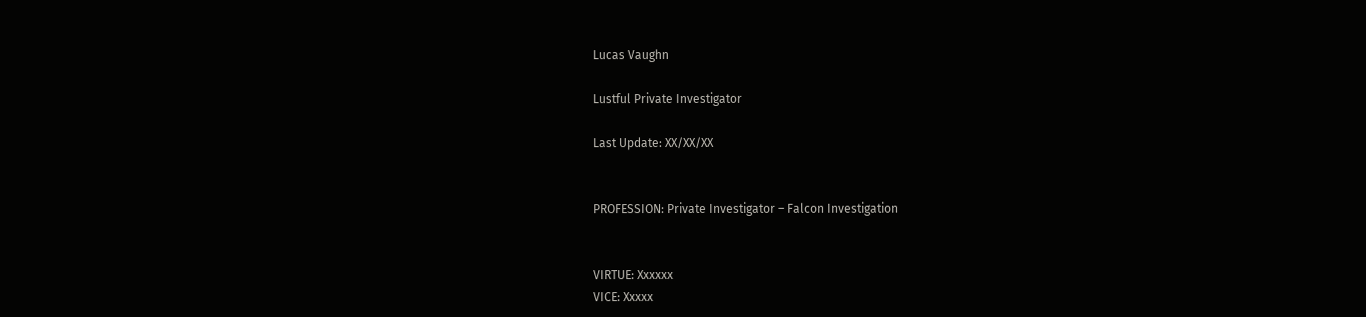Lucas Vaughn

Lustful Private Investigator

Last Update: XX/XX/XX


PROFESSION: Private Investigator – Falcon Investigation


VIRTUE: Xxxxxx
VICE: Xxxxx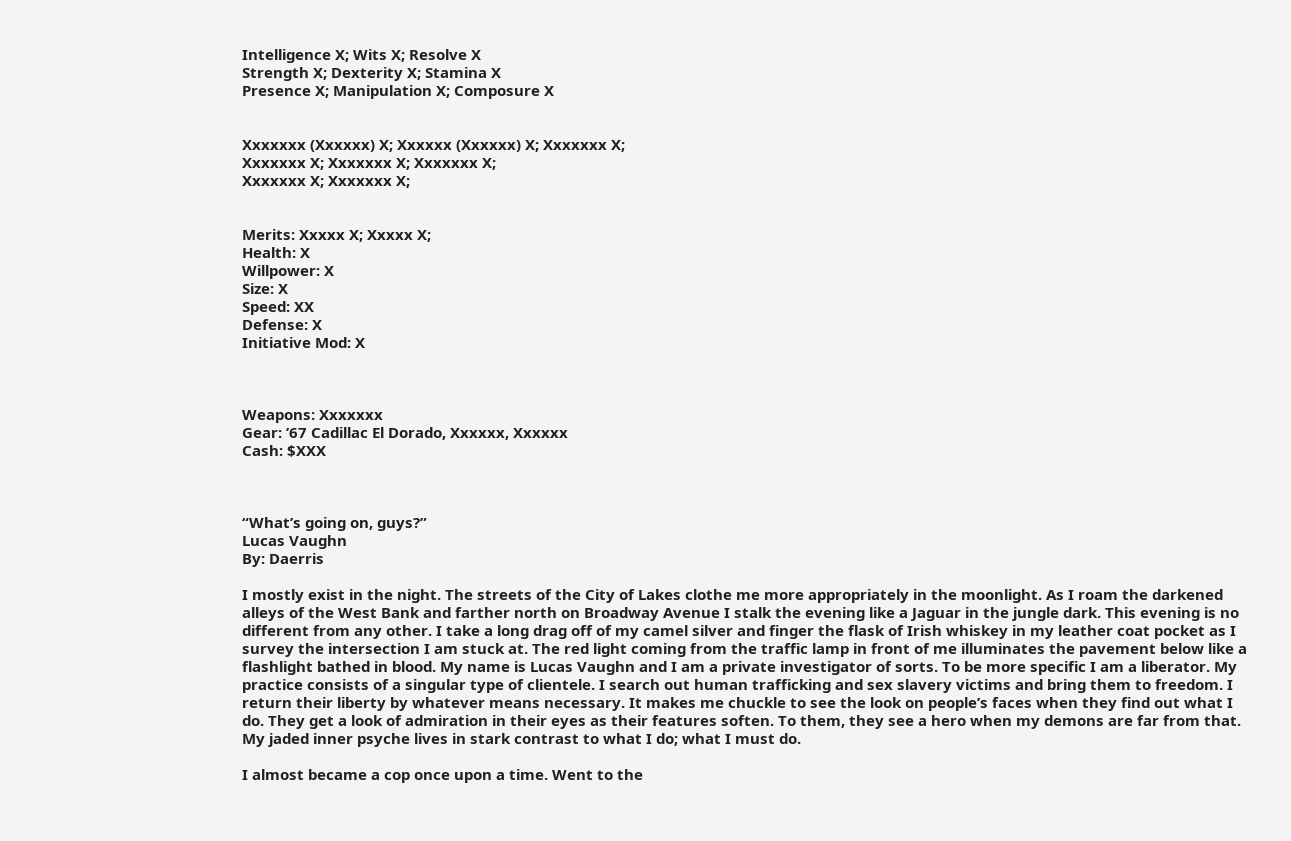Intelligence X; Wits X; Resolve X
Strength X; Dexterity X; Stamina X
Presence X; Manipulation X; Composure X


Xxxxxxx (Xxxxxx) X; Xxxxxx (Xxxxxx) X; Xxxxxxx X;
Xxxxxxx X; Xxxxxxx X; Xxxxxxx X;
Xxxxxxx X; Xxxxxxx X;


Merits: Xxxxx X; Xxxxx X;
Health: X
Willpower: X
Size: X
Speed: XX
Defense: X
Initiative Mod: X



Weapons: Xxxxxxx
Gear: ’67 Cadillac El Dorado, Xxxxxx, Xxxxxx
Cash: $XXX



“What’s going on, guys?”
Lucas Vaughn
By: Daerris

I mostly exist in the night. The streets of the City of Lakes clothe me more appropriately in the moonlight. As I roam the darkened alleys of the West Bank and farther north on Broadway Avenue I stalk the evening like a Jaguar in the jungle dark. This evening is no different from any other. I take a long drag off of my camel silver and finger the flask of Irish whiskey in my leather coat pocket as I survey the intersection I am stuck at. The red light coming from the traffic lamp in front of me illuminates the pavement below like a flashlight bathed in blood. My name is Lucas Vaughn and I am a private investigator of sorts. To be more specific I am a liberator. My practice consists of a singular type of clientele. I search out human trafficking and sex slavery victims and bring them to freedom. I return their liberty by whatever means necessary. It makes me chuckle to see the look on people’s faces when they find out what I do. They get a look of admiration in their eyes as their features soften. To them, they see a hero when my demons are far from that. My jaded inner psyche lives in stark contrast to what I do; what I must do.

I almost became a cop once upon a time. Went to the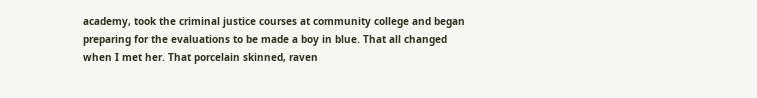academy, took the criminal justice courses at community college and began preparing for the evaluations to be made a boy in blue. That all changed when I met her. That porcelain skinned, raven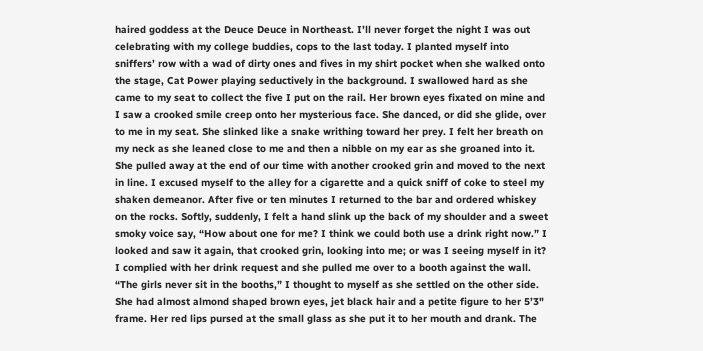haired goddess at the Deuce Deuce in Northeast. I’ll never forget the night I was out celebrating with my college buddies, cops to the last today. I planted myself into sniffers’ row with a wad of dirty ones and fives in my shirt pocket when she walked onto the stage, Cat Power playing seductively in the background. I swallowed hard as she came to my seat to collect the five I put on the rail. Her brown eyes fixated on mine and I saw a crooked smile creep onto her mysterious face. She danced, or did she glide, over to me in my seat. She slinked like a snake writhing toward her prey. I felt her breath on my neck as she leaned close to me and then a nibble on my ear as she groaned into it. She pulled away at the end of our time with another crooked grin and moved to the next in line. I excused myself to the alley for a cigarette and a quick sniff of coke to steel my shaken demeanor. After five or ten minutes I returned to the bar and ordered whiskey on the rocks. Softly, suddenly, I felt a hand slink up the back of my shoulder and a sweet smoky voice say, “How about one for me? I think we could both use a drink right now.” I looked and saw it again, that crooked grin, looking into me; or was I seeing myself in it? I complied with her drink request and she pulled me over to a booth against the wall. “The girls never sit in the booths,” I thought to myself as she settled on the other side. She had almost almond shaped brown eyes, jet black hair and a petite figure to her 5’3" frame. Her red lips pursed at the small glass as she put it to her mouth and drank. The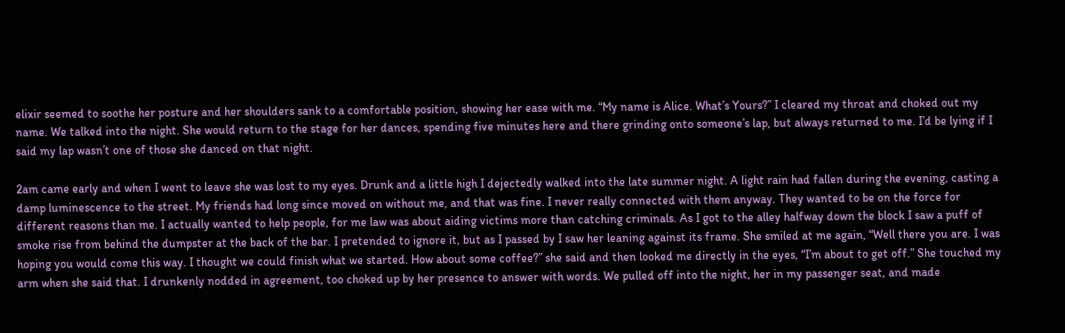elixir seemed to soothe her posture and her shoulders sank to a comfortable position, showing her ease with me. “My name is Alice. What’s Yours?” I cleared my throat and choked out my name. We talked into the night. She would return to the stage for her dances, spending five minutes here and there grinding onto someone’s lap, but always returned to me. I’d be lying if I said my lap wasn’t one of those she danced on that night.

2am came early and when I went to leave she was lost to my eyes. Drunk and a little high I dejectedly walked into the late summer night. A light rain had fallen during the evening, casting a damp luminescence to the street. My friends had long since moved on without me, and that was fine. I never really connected with them anyway. They wanted to be on the force for different reasons than me. I actually wanted to help people, for me law was about aiding victims more than catching criminals. As I got to the alley halfway down the block I saw a puff of smoke rise from behind the dumpster at the back of the bar. I pretended to ignore it, but as I passed by I saw her leaning against its frame. She smiled at me again, “Well there you are. I was hoping you would come this way. I thought we could finish what we started. How about some coffee?” she said and then looked me directly in the eyes, “I’m about to get off.” She touched my arm when she said that. I drunkenly nodded in agreement, too choked up by her presence to answer with words. We pulled off into the night, her in my passenger seat, and made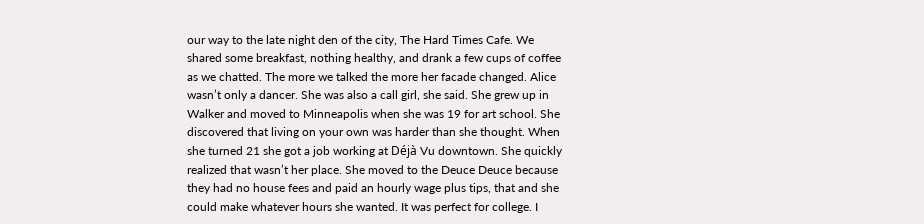our way to the late night den of the city, The Hard Times Cafe. We shared some breakfast, nothing healthy, and drank a few cups of coffee as we chatted. The more we talked the more her facade changed. Alice wasn’t only a dancer. She was also a call girl, she said. She grew up in Walker and moved to Minneapolis when she was 19 for art school. She discovered that living on your own was harder than she thought. When she turned 21 she got a job working at Déjà Vu downtown. She quickly realized that wasn’t her place. She moved to the Deuce Deuce because they had no house fees and paid an hourly wage plus tips, that and she could make whatever hours she wanted. It was perfect for college. I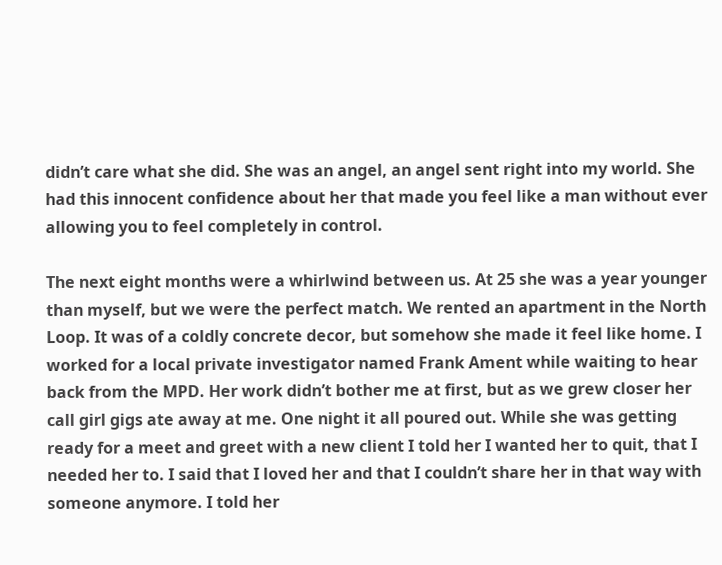didn’t care what she did. She was an angel, an angel sent right into my world. She had this innocent confidence about her that made you feel like a man without ever allowing you to feel completely in control.

The next eight months were a whirlwind between us. At 25 she was a year younger than myself, but we were the perfect match. We rented an apartment in the North Loop. It was of a coldly concrete decor, but somehow she made it feel like home. I worked for a local private investigator named Frank Ament while waiting to hear back from the MPD. Her work didn’t bother me at first, but as we grew closer her call girl gigs ate away at me. One night it all poured out. While she was getting ready for a meet and greet with a new client I told her I wanted her to quit, that I needed her to. I said that I loved her and that I couldn’t share her in that way with someone anymore. I told her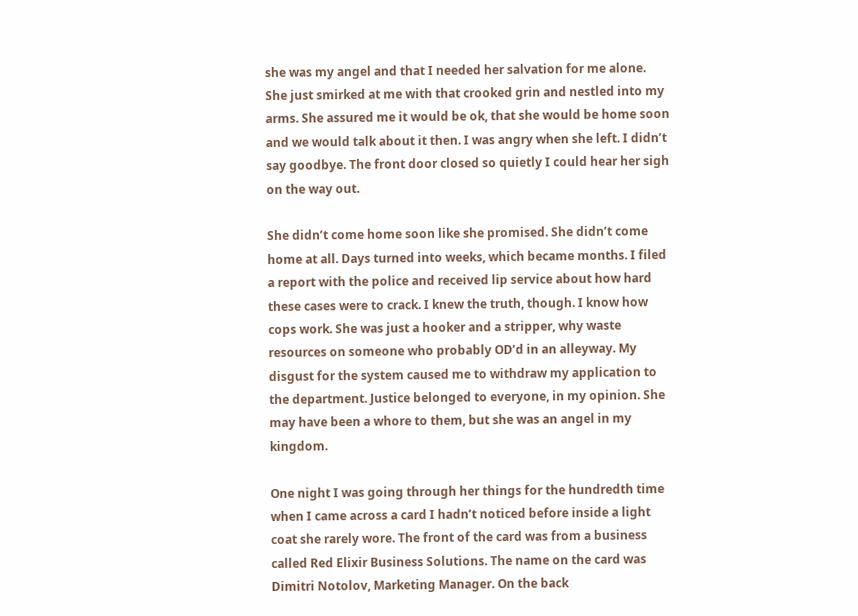she was my angel and that I needed her salvation for me alone. She just smirked at me with that crooked grin and nestled into my arms. She assured me it would be ok, that she would be home soon and we would talk about it then. I was angry when she left. I didn’t say goodbye. The front door closed so quietly I could hear her sigh on the way out.

She didn’t come home soon like she promised. She didn’t come home at all. Days turned into weeks, which became months. I filed a report with the police and received lip service about how hard these cases were to crack. I knew the truth, though. I know how cops work. She was just a hooker and a stripper, why waste resources on someone who probably OD’d in an alleyway. My disgust for the system caused me to withdraw my application to the department. Justice belonged to everyone, in my opinion. She may have been a whore to them, but she was an angel in my kingdom.

One night I was going through her things for the hundredth time when I came across a card I hadn’t noticed before inside a light coat she rarely wore. The front of the card was from a business called Red Elixir Business Solutions. The name on the card was Dimitri Notolov, Marketing Manager. On the back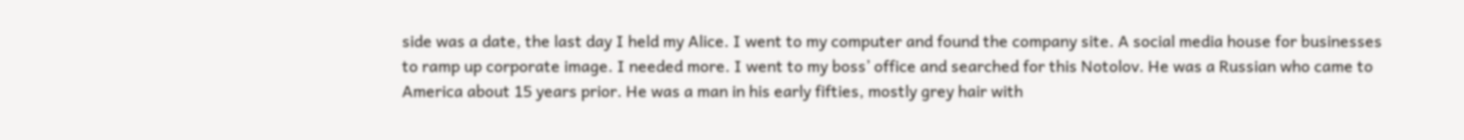side was a date, the last day I held my Alice. I went to my computer and found the company site. A social media house for businesses to ramp up corporate image. I needed more. I went to my boss’ office and searched for this Notolov. He was a Russian who came to America about 15 years prior. He was a man in his early fifties, mostly grey hair with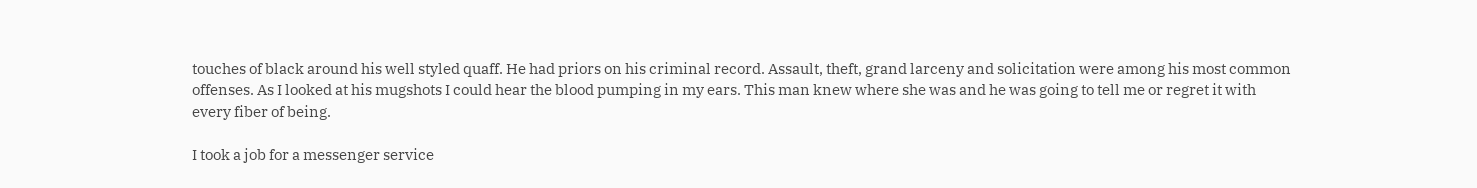touches of black around his well styled quaff. He had priors on his criminal record. Assault, theft, grand larceny and solicitation were among his most common offenses. As I looked at his mugshots I could hear the blood pumping in my ears. This man knew where she was and he was going to tell me or regret it with every fiber of being.

I took a job for a messenger service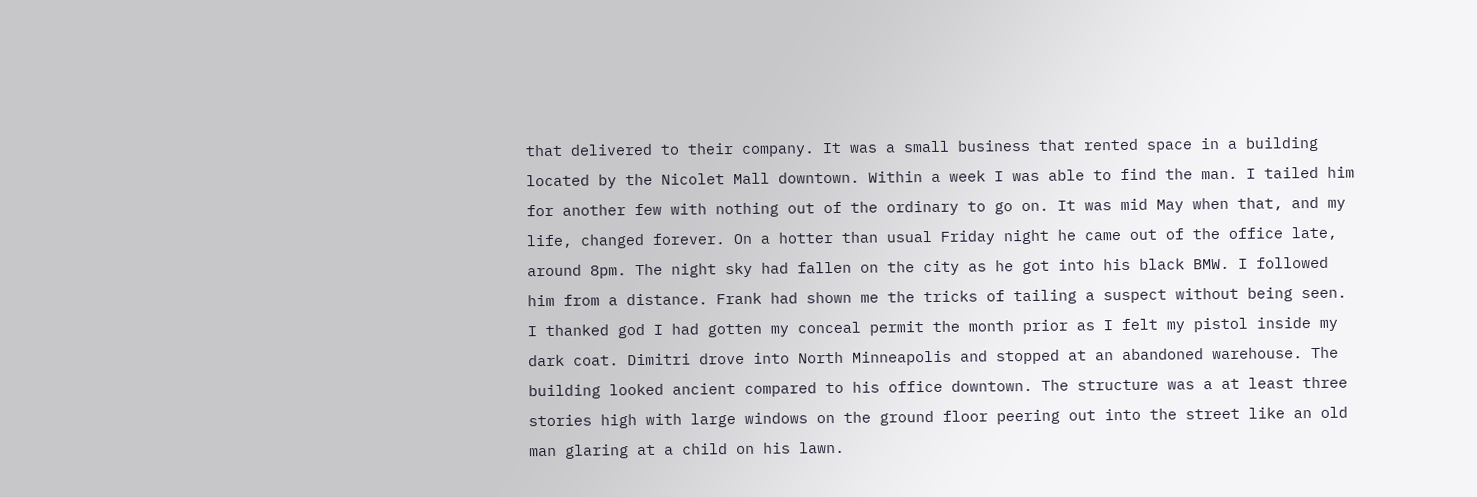that delivered to their company. It was a small business that rented space in a building located by the Nicolet Mall downtown. Within a week I was able to find the man. I tailed him for another few with nothing out of the ordinary to go on. It was mid May when that, and my life, changed forever. On a hotter than usual Friday night he came out of the office late, around 8pm. The night sky had fallen on the city as he got into his black BMW. I followed him from a distance. Frank had shown me the tricks of tailing a suspect without being seen. I thanked god I had gotten my conceal permit the month prior as I felt my pistol inside my dark coat. Dimitri drove into North Minneapolis and stopped at an abandoned warehouse. The building looked ancient compared to his office downtown. The structure was a at least three stories high with large windows on the ground floor peering out into the street like an old man glaring at a child on his lawn.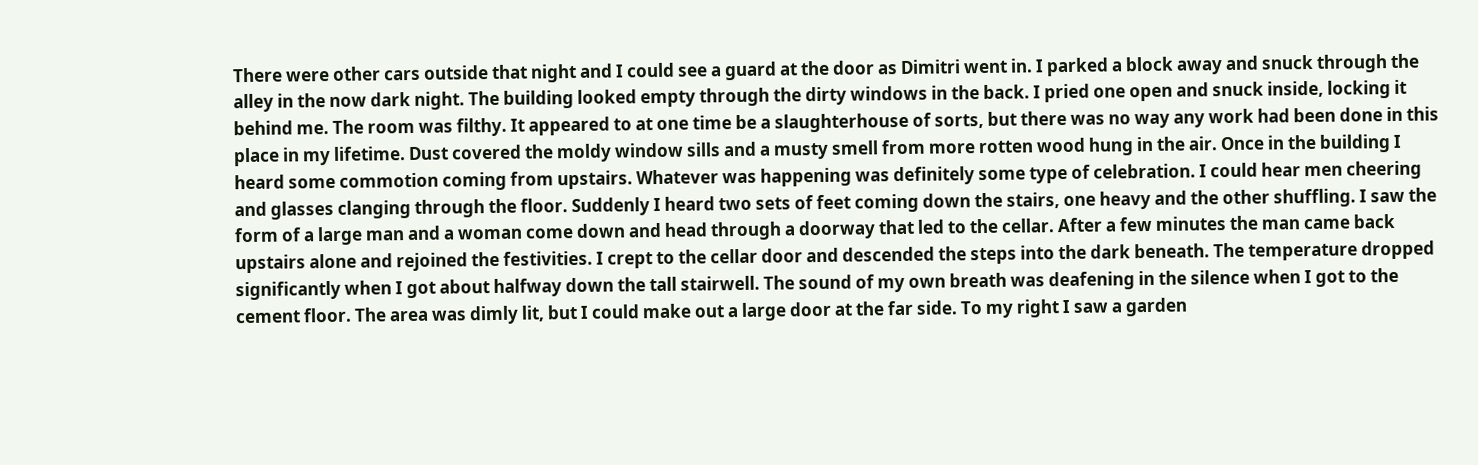There were other cars outside that night and I could see a guard at the door as Dimitri went in. I parked a block away and snuck through the alley in the now dark night. The building looked empty through the dirty windows in the back. I pried one open and snuck inside, locking it behind me. The room was filthy. It appeared to at one time be a slaughterhouse of sorts, but there was no way any work had been done in this place in my lifetime. Dust covered the moldy window sills and a musty smell from more rotten wood hung in the air. Once in the building I heard some commotion coming from upstairs. Whatever was happening was definitely some type of celebration. I could hear men cheering and glasses clanging through the floor. Suddenly I heard two sets of feet coming down the stairs, one heavy and the other shuffling. I saw the form of a large man and a woman come down and head through a doorway that led to the cellar. After a few minutes the man came back upstairs alone and rejoined the festivities. I crept to the cellar door and descended the steps into the dark beneath. The temperature dropped significantly when I got about halfway down the tall stairwell. The sound of my own breath was deafening in the silence when I got to the cement floor. The area was dimly lit, but I could make out a large door at the far side. To my right I saw a garden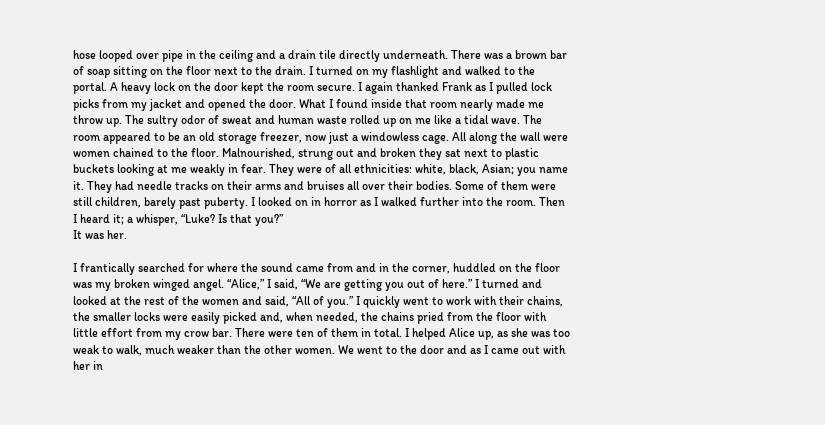hose looped over pipe in the ceiling and a drain tile directly underneath. There was a brown bar of soap sitting on the floor next to the drain. I turned on my flashlight and walked to the portal. A heavy lock on the door kept the room secure. I again thanked Frank as I pulled lock picks from my jacket and opened the door. What I found inside that room nearly made me throw up. The sultry odor of sweat and human waste rolled up on me like a tidal wave. The room appeared to be an old storage freezer, now just a windowless cage. All along the wall were women chained to the floor. Malnourished, strung out and broken they sat next to plastic buckets looking at me weakly in fear. They were of all ethnicities: white, black, Asian; you name it. They had needle tracks on their arms and bruises all over their bodies. Some of them were still children, barely past puberty. I looked on in horror as I walked further into the room. Then I heard it; a whisper, “Luke? Is that you?”
It was her.

I frantically searched for where the sound came from and in the corner, huddled on the floor was my broken winged angel. “Alice,” I said, “We are getting you out of here.” I turned and looked at the rest of the women and said, “All of you.” I quickly went to work with their chains, the smaller locks were easily picked and, when needed, the chains pried from the floor with little effort from my crow bar. There were ten of them in total. I helped Alice up, as she was too weak to walk, much weaker than the other women. We went to the door and as I came out with her in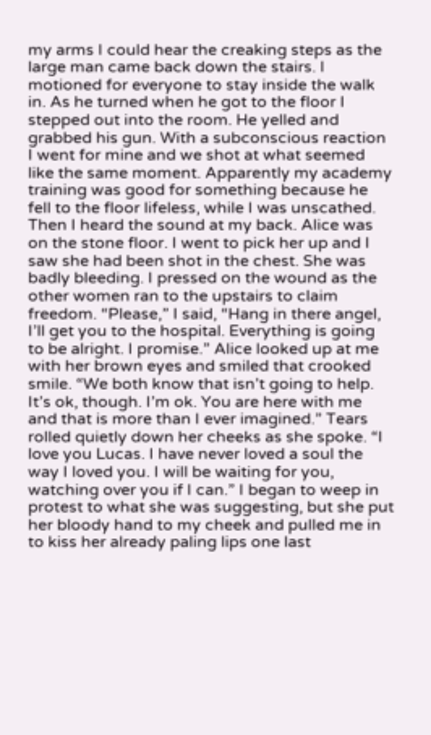my arms I could hear the creaking steps as the large man came back down the stairs. I motioned for everyone to stay inside the walk in. As he turned when he got to the floor I stepped out into the room. He yelled and grabbed his gun. With a subconscious reaction I went for mine and we shot at what seemed like the same moment. Apparently my academy training was good for something because he fell to the floor lifeless, while I was unscathed. Then I heard the sound at my back. Alice was on the stone floor. I went to pick her up and I saw she had been shot in the chest. She was badly bleeding. I pressed on the wound as the other women ran to the upstairs to claim freedom. “Please,” I said, “Hang in there angel, I’ll get you to the hospital. Everything is going to be alright. I promise.” Alice looked up at me with her brown eyes and smiled that crooked smile. “We both know that isn’t going to help. It’s ok, though. I’m ok. You are here with me and that is more than I ever imagined.” Tears rolled quietly down her cheeks as she spoke. “I love you Lucas. I have never loved a soul the way I loved you. I will be waiting for you, watching over you if I can.” I began to weep in protest to what she was suggesting, but she put her bloody hand to my cheek and pulled me in to kiss her already paling lips one last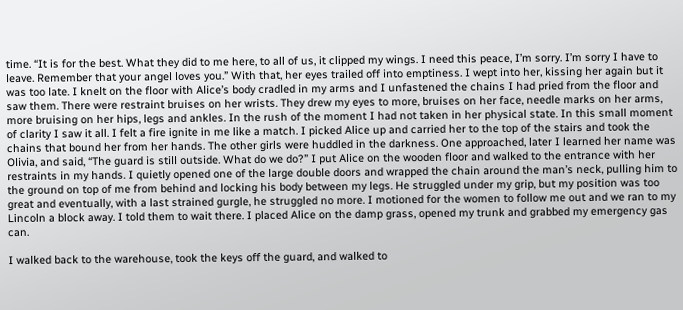time. “It is for the best. What they did to me here, to all of us, it clipped my wings. I need this peace, I’m sorry. I’m sorry I have to leave. Remember that your angel loves you.” With that, her eyes trailed off into emptiness. I wept into her, kissing her again but it was too late. I knelt on the floor with Alice’s body cradled in my arms and I unfastened the chains I had pried from the floor and saw them. There were restraint bruises on her wrists. They drew my eyes to more, bruises on her face, needle marks on her arms, more bruising on her hips, legs and ankles. In the rush of the moment I had not taken in her physical state. In this small moment of clarity I saw it all. I felt a fire ignite in me like a match. I picked Alice up and carried her to the top of the stairs and took the chains that bound her from her hands. The other girls were huddled in the darkness. One approached, later I learned her name was Olivia, and said, “The guard is still outside. What do we do?” I put Alice on the wooden floor and walked to the entrance with her restraints in my hands. I quietly opened one of the large double doors and wrapped the chain around the man’s neck, pulling him to the ground on top of me from behind and locking his body between my legs. He struggled under my grip, but my position was too great and eventually, with a last strained gurgle, he struggled no more. I motioned for the women to follow me out and we ran to my Lincoln a block away. I told them to wait there. I placed Alice on the damp grass, opened my trunk and grabbed my emergency gas can.

I walked back to the warehouse, took the keys off the guard, and walked to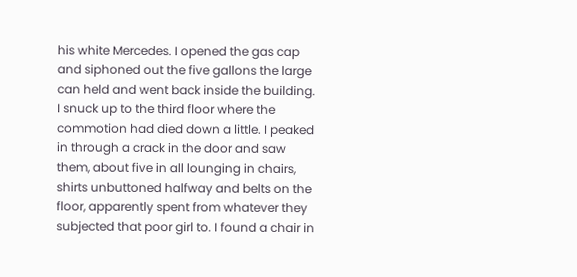his white Mercedes. I opened the gas cap and siphoned out the five gallons the large can held and went back inside the building. I snuck up to the third floor where the commotion had died down a little. I peaked in through a crack in the door and saw them, about five in all lounging in chairs, shirts unbuttoned halfway and belts on the floor, apparently spent from whatever they subjected that poor girl to. I found a chair in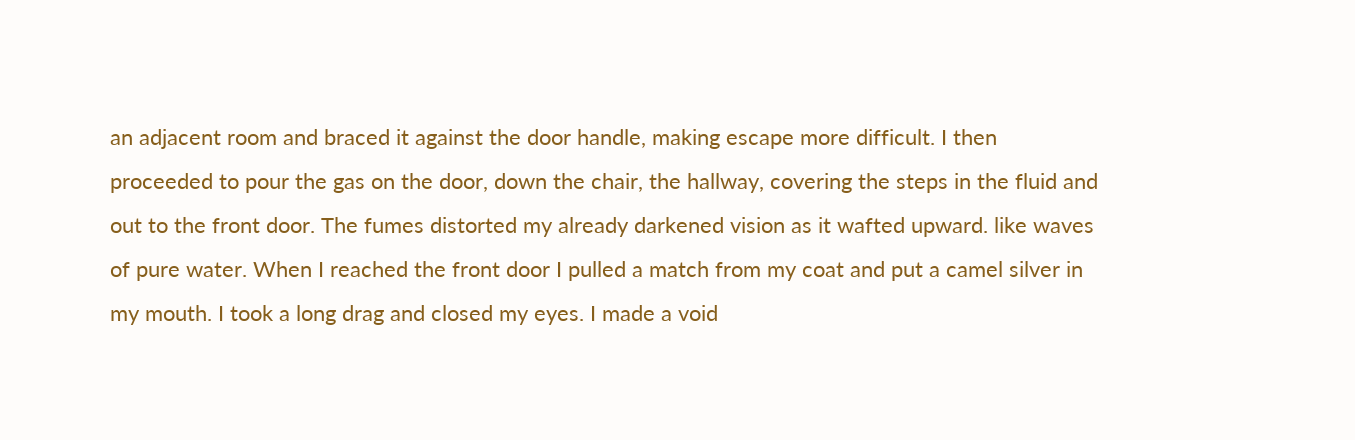an adjacent room and braced it against the door handle, making escape more difficult. I then proceeded to pour the gas on the door, down the chair, the hallway, covering the steps in the fluid and out to the front door. The fumes distorted my already darkened vision as it wafted upward. like waves of pure water. When I reached the front door I pulled a match from my coat and put a camel silver in my mouth. I took a long drag and closed my eyes. I made a void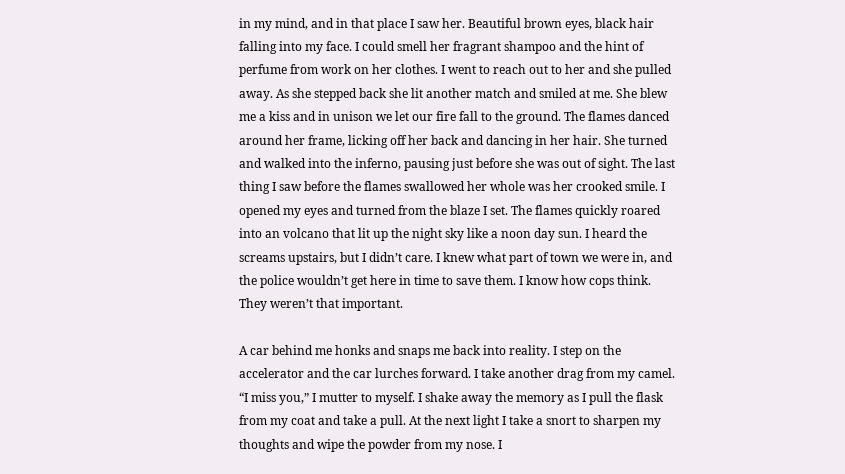in my mind, and in that place I saw her. Beautiful brown eyes, black hair falling into my face. I could smell her fragrant shampoo and the hint of perfume from work on her clothes. I went to reach out to her and she pulled away. As she stepped back she lit another match and smiled at me. She blew me a kiss and in unison we let our fire fall to the ground. The flames danced around her frame, licking off her back and dancing in her hair. She turned and walked into the inferno, pausing just before she was out of sight. The last thing I saw before the flames swallowed her whole was her crooked smile. I opened my eyes and turned from the blaze I set. The flames quickly roared into an volcano that lit up the night sky like a noon day sun. I heard the screams upstairs, but I didn’t care. I knew what part of town we were in, and the police wouldn’t get here in time to save them. I know how cops think. They weren’t that important.

A car behind me honks and snaps me back into reality. I step on the accelerator and the car lurches forward. I take another drag from my camel. “I miss you,” I mutter to myself. I shake away the memory as I pull the flask from my coat and take a pull. At the next light I take a snort to sharpen my thoughts and wipe the powder from my nose. I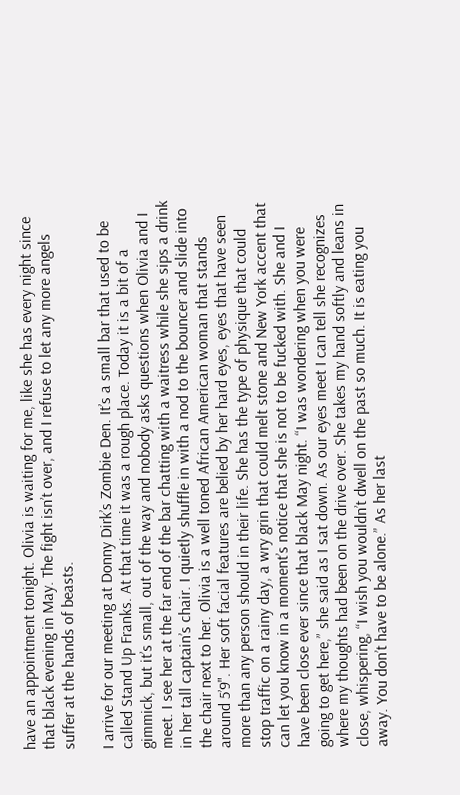have an appointment tonight. Olivia is waiting for me, like she has every night since that black evening in May. The fight isn’t over, and I refuse to let any more angels suffer at the hands of beasts.

I arrive for our meeting at Donny Dirk’s Zombie Den. It’s a small bar that used to be called Stand Up Franks. At that time it was a rough place. Today it is a bit of a gimmick, but it’s small, out of the way and nobody asks questions when Olivia and I meet. I see her at the far end of the bar chatting with a waitress while she sips a drink in her tall captain’s chair. I quietly shuffle in with a nod to the bouncer and slide into the chair next to her. Olivia is a well toned African American woman that stands around 5’9". Her soft facial features are belied by her hard eyes, eyes that have seen more than any person should in their life. She has the type of physique that could stop traffic on a rainy day, a wry grin that could melt stone and New York accent that can let you know in a moment’s notice that she is not to be fucked with. She and I have been close ever since that black May night. “I was wondering when you were going to get here,” she said as I sat down. As our eyes meet I can tell she recognizes where my thoughts had been on the drive over. She takes my hand softly and leans in close, whispering, “I wish you wouldn’t dwell on the past so much. It is eating you away. You don’t have to be alone.” As her last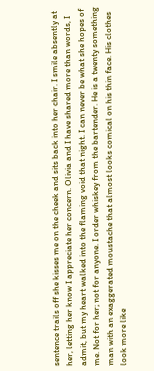sentence trails off she kisses me on the cheek and sits back into her chair. I smile absently at her, letting her know I appreciate her concern. Olivia and I have shared more than words, I admit, but my heart walked into the flaming void that night. I can never be what she hopes of me. Not for her; not for anyone. I order whiskey from the bartender. He is a twenty something man with an exaggerated moustache that almost looks comical on his thin face. His clothes look more like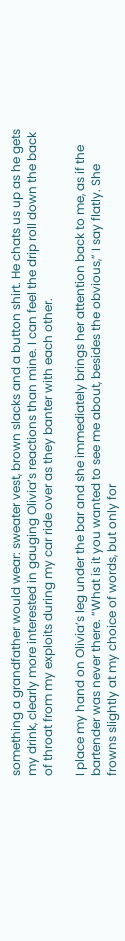something a grandfather would wear: sweater vest, brown slacks and a button shirt. He chats us up as he gets my drink, clearly more interested in gauging Olivia’s reactions than mine. I can feel the drip roll down the back of throat from my exploits during my car ride over as they banter with each other.

I place my hand on Olivia’s leg under the bar and she immediately brings her attention back to me, as if the bartender was never there. “What is it you wanted to see me about, besides the obvious,” I say flatly. She frowns slightly at my choice of words, but only for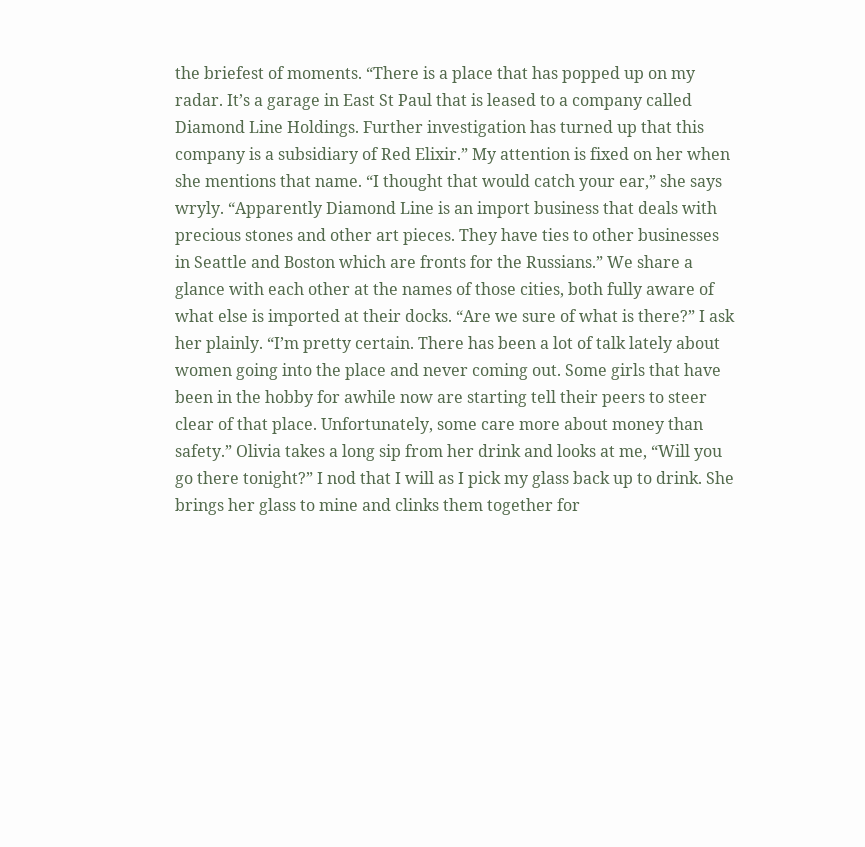the briefest of moments. “There is a place that has popped up on my radar. It’s a garage in East St Paul that is leased to a company called Diamond Line Holdings. Further investigation has turned up that this company is a subsidiary of Red Elixir.” My attention is fixed on her when she mentions that name. “I thought that would catch your ear,” she says wryly. “Apparently Diamond Line is an import business that deals with precious stones and other art pieces. They have ties to other businesses in Seattle and Boston which are fronts for the Russians.” We share a glance with each other at the names of those cities, both fully aware of what else is imported at their docks. “Are we sure of what is there?” I ask her plainly. “I’m pretty certain. There has been a lot of talk lately about women going into the place and never coming out. Some girls that have been in the hobby for awhile now are starting tell their peers to steer clear of that place. Unfortunately, some care more about money than safety.” Olivia takes a long sip from her drink and looks at me, “Will you go there tonight?” I nod that I will as I pick my glass back up to drink. She brings her glass to mine and clinks them together for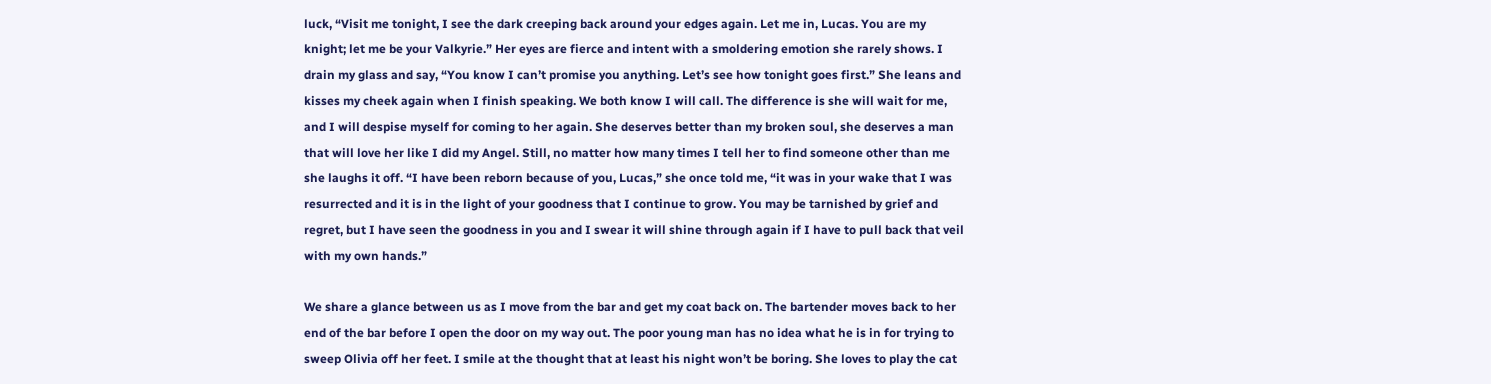luck, “Visit me tonight, I see the dark creeping back around your edges again. Let me in, Lucas. You are my knight; let me be your Valkyrie.” Her eyes are fierce and intent with a smoldering emotion she rarely shows. I drain my glass and say, “You know I can’t promise you anything. Let’s see how tonight goes first.” She leans and kisses my cheek again when I finish speaking. We both know I will call. The difference is she will wait for me, and I will despise myself for coming to her again. She deserves better than my broken soul, she deserves a man that will love her like I did my Angel. Still, no matter how many times I tell her to find someone other than me she laughs it off. “I have been reborn because of you, Lucas,” she once told me, “it was in your wake that I was resurrected and it is in the light of your goodness that I continue to grow. You may be tarnished by grief and regret, but I have seen the goodness in you and I swear it will shine through again if I have to pull back that veil with my own hands.”

We share a glance between us as I move from the bar and get my coat back on. The bartender moves back to her end of the bar before I open the door on my way out. The poor young man has no idea what he is in for trying to sweep Olivia off her feet. I smile at the thought that at least his night won’t be boring. She loves to play the cat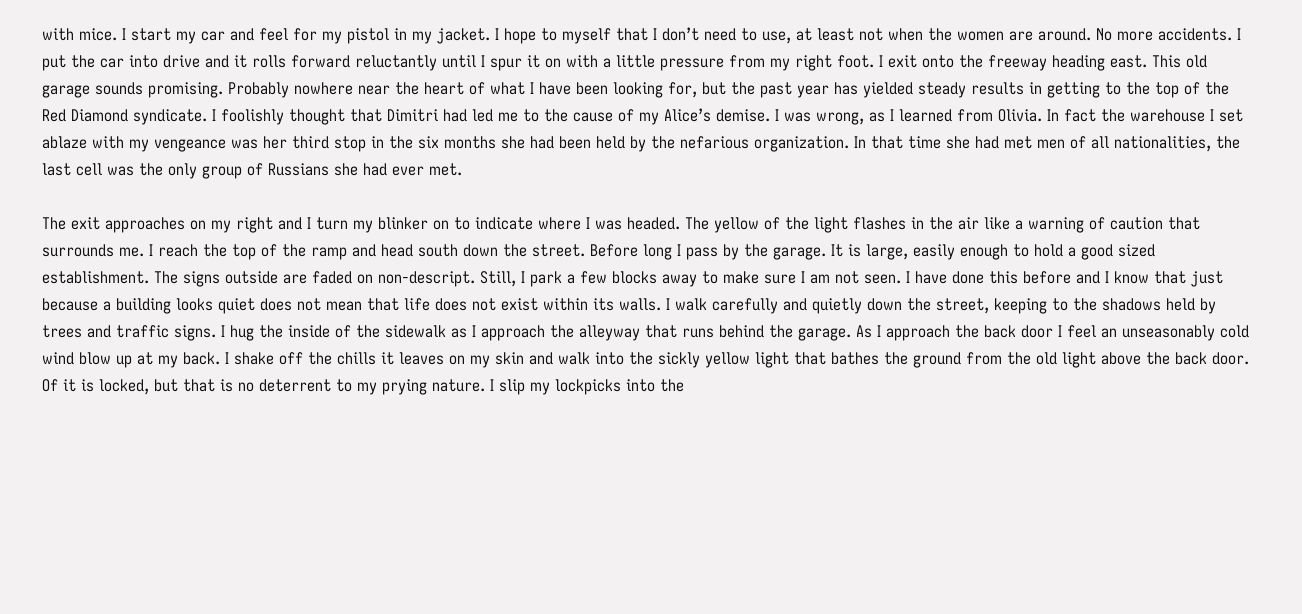with mice. I start my car and feel for my pistol in my jacket. I hope to myself that I don’t need to use, at least not when the women are around. No more accidents. I put the car into drive and it rolls forward reluctantly until I spur it on with a little pressure from my right foot. I exit onto the freeway heading east. This old garage sounds promising. Probably nowhere near the heart of what I have been looking for, but the past year has yielded steady results in getting to the top of the Red Diamond syndicate. I foolishly thought that Dimitri had led me to the cause of my Alice’s demise. I was wrong, as I learned from Olivia. In fact the warehouse I set ablaze with my vengeance was her third stop in the six months she had been held by the nefarious organization. In that time she had met men of all nationalities, the last cell was the only group of Russians she had ever met.

The exit approaches on my right and I turn my blinker on to indicate where I was headed. The yellow of the light flashes in the air like a warning of caution that surrounds me. I reach the top of the ramp and head south down the street. Before long I pass by the garage. It is large, easily enough to hold a good sized establishment. The signs outside are faded on non-descript. Still, I park a few blocks away to make sure I am not seen. I have done this before and I know that just because a building looks quiet does not mean that life does not exist within its walls. I walk carefully and quietly down the street, keeping to the shadows held by trees and traffic signs. I hug the inside of the sidewalk as I approach the alleyway that runs behind the garage. As I approach the back door I feel an unseasonably cold wind blow up at my back. I shake off the chills it leaves on my skin and walk into the sickly yellow light that bathes the ground from the old light above the back door. Of it is locked, but that is no deterrent to my prying nature. I slip my lockpicks into the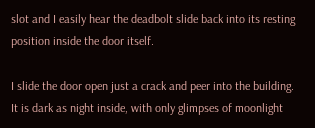slot and I easily hear the deadbolt slide back into its resting position inside the door itself.

I slide the door open just a crack and peer into the building. It is dark as night inside, with only glimpses of moonlight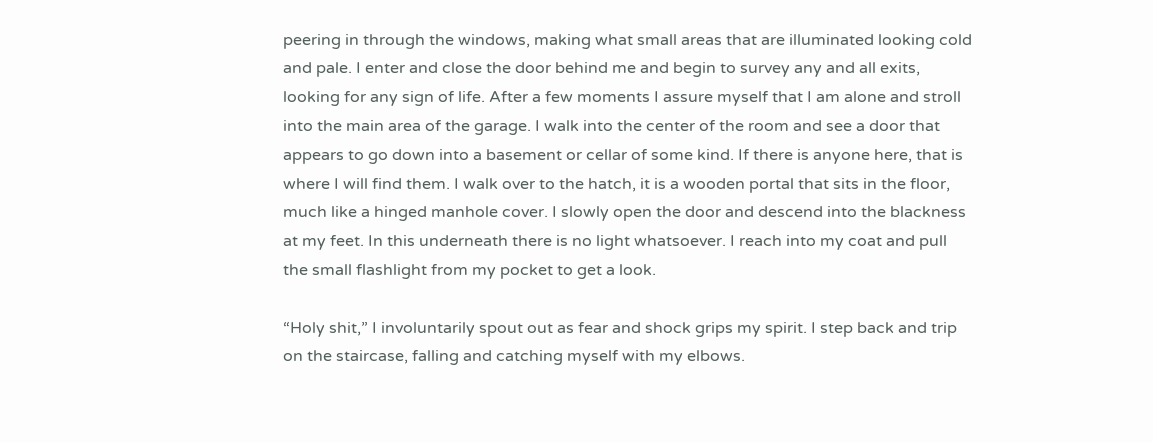peering in through the windows, making what small areas that are illuminated looking cold and pale. I enter and close the door behind me and begin to survey any and all exits, looking for any sign of life. After a few moments I assure myself that I am alone and stroll into the main area of the garage. I walk into the center of the room and see a door that appears to go down into a basement or cellar of some kind. If there is anyone here, that is where I will find them. I walk over to the hatch, it is a wooden portal that sits in the floor, much like a hinged manhole cover. I slowly open the door and descend into the blackness at my feet. In this underneath there is no light whatsoever. I reach into my coat and pull the small flashlight from my pocket to get a look.

“Holy shit,” I involuntarily spout out as fear and shock grips my spirit. I step back and trip on the staircase, falling and catching myself with my elbows.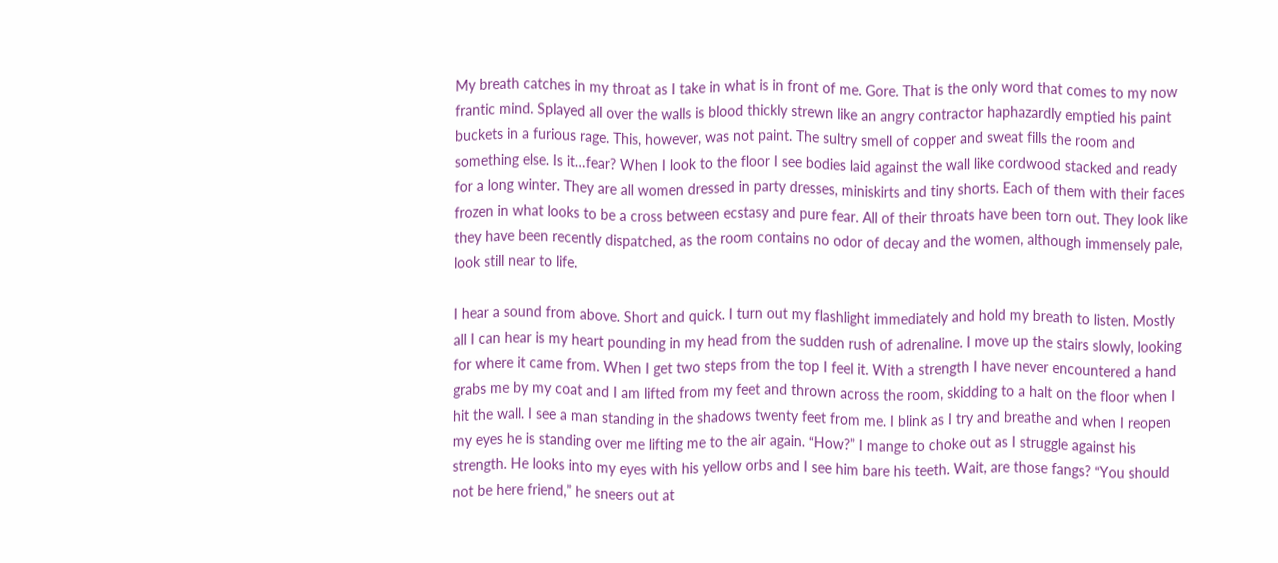My breath catches in my throat as I take in what is in front of me. Gore. That is the only word that comes to my now frantic mind. Splayed all over the walls is blood thickly strewn like an angry contractor haphazardly emptied his paint buckets in a furious rage. This, however, was not paint. The sultry smell of copper and sweat fills the room and something else. Is it…fear? When I look to the floor I see bodies laid against the wall like cordwood stacked and ready for a long winter. They are all women dressed in party dresses, miniskirts and tiny shorts. Each of them with their faces frozen in what looks to be a cross between ecstasy and pure fear. All of their throats have been torn out. They look like they have been recently dispatched, as the room contains no odor of decay and the women, although immensely pale, look still near to life.

I hear a sound from above. Short and quick. I turn out my flashlight immediately and hold my breath to listen. Mostly all I can hear is my heart pounding in my head from the sudden rush of adrenaline. I move up the stairs slowly, looking for where it came from. When I get two steps from the top I feel it. With a strength I have never encountered a hand grabs me by my coat and I am lifted from my feet and thrown across the room, skidding to a halt on the floor when I hit the wall. I see a man standing in the shadows twenty feet from me. I blink as I try and breathe and when I reopen my eyes he is standing over me lifting me to the air again. “How?” I mange to choke out as I struggle against his strength. He looks into my eyes with his yellow orbs and I see him bare his teeth. Wait, are those fangs? “You should not be here friend,” he sneers out at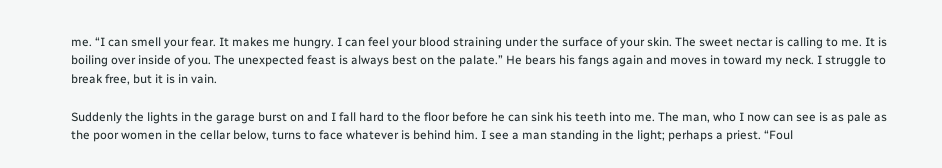me. “I can smell your fear. It makes me hungry. I can feel your blood straining under the surface of your skin. The sweet nectar is calling to me. It is boiling over inside of you. The unexpected feast is always best on the palate.” He bears his fangs again and moves in toward my neck. I struggle to break free, but it is in vain.

Suddenly the lights in the garage burst on and I fall hard to the floor before he can sink his teeth into me. The man, who I now can see is as pale as the poor women in the cellar below, turns to face whatever is behind him. I see a man standing in the light; perhaps a priest. “Foul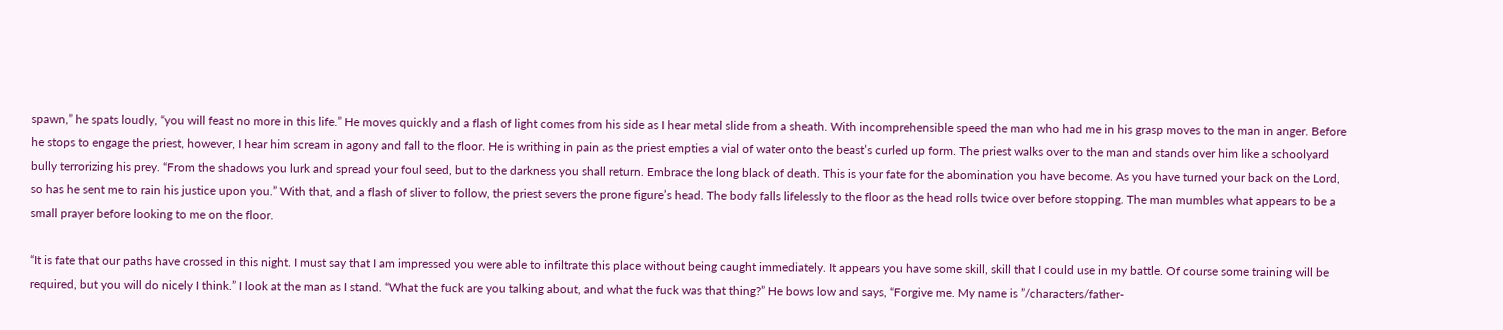spawn,” he spats loudly, “you will feast no more in this life.” He moves quickly and a flash of light comes from his side as I hear metal slide from a sheath. With incomprehensible speed the man who had me in his grasp moves to the man in anger. Before he stops to engage the priest, however, I hear him scream in agony and fall to the floor. He is writhing in pain as the priest empties a vial of water onto the beast’s curled up form. The priest walks over to the man and stands over him like a schoolyard bully terrorizing his prey. “From the shadows you lurk and spread your foul seed, but to the darkness you shall return. Embrace the long black of death. This is your fate for the abomination you have become. As you have turned your back on the Lord, so has he sent me to rain his justice upon you.” With that, and a flash of sliver to follow, the priest severs the prone figure’s head. The body falls lifelessly to the floor as the head rolls twice over before stopping. The man mumbles what appears to be a small prayer before looking to me on the floor.

“It is fate that our paths have crossed in this night. I must say that I am impressed you were able to infiltrate this place without being caught immediately. It appears you have some skill, skill that I could use in my battle. Of course some training will be required, but you will do nicely I think.” I look at the man as I stand. “What the fuck are you talking about, and what the fuck was that thing?” He bows low and says, “Forgive me. My name is ”/characters/father-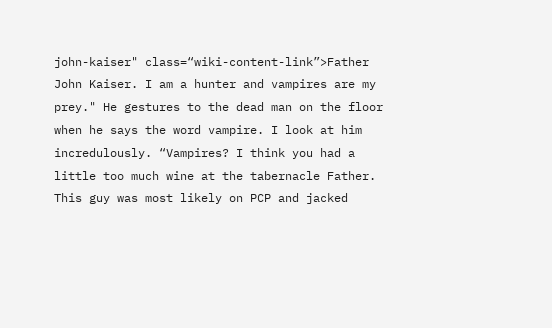john-kaiser" class=“wiki-content-link”>Father John Kaiser. I am a hunter and vampires are my prey." He gestures to the dead man on the floor when he says the word vampire. I look at him incredulously. “Vampires? I think you had a little too much wine at the tabernacle Father. This guy was most likely on PCP and jacked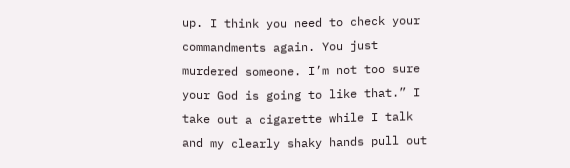up. I think you need to check your commandments again. You just murdered someone. I’m not too sure your God is going to like that.” I take out a cigarette while I talk and my clearly shaky hands pull out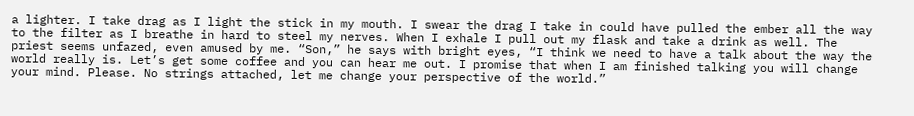a lighter. I take drag as I light the stick in my mouth. I swear the drag I take in could have pulled the ember all the way to the filter as I breathe in hard to steel my nerves. When I exhale I pull out my flask and take a drink as well. The priest seems unfazed, even amused by me. “Son,” he says with bright eyes, “I think we need to have a talk about the way the world really is. Let’s get some coffee and you can hear me out. I promise that when I am finished talking you will change your mind. Please. No strings attached, let me change your perspective of the world.”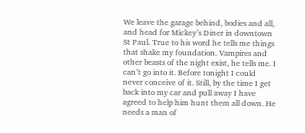We leave the garage behind, bodies and all, and head for Mickey’s Diner in downtown St Paul. True to his word he tells me things that shake my foundation. Vampires and other beasts of the night exist, he tells me. I can’t go into it. Before tonight I could never conceive of it. Still, by the time I get back into my car and pull away I have agreed to help him hunt them all down. He needs a man of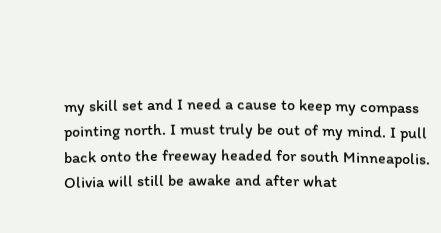my skill set and I need a cause to keep my compass pointing north. I must truly be out of my mind. I pull back onto the freeway headed for south Minneapolis. Olivia will still be awake and after what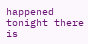happened tonight there is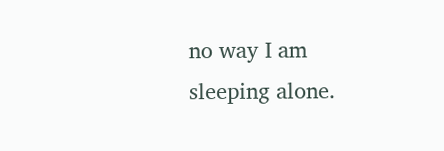no way I am sleeping alone.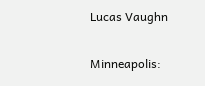Lucas Vaughn

Minneapolis: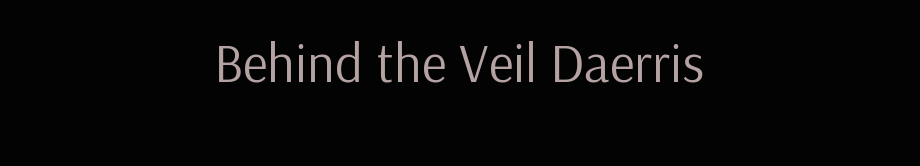Behind the Veil Daerris